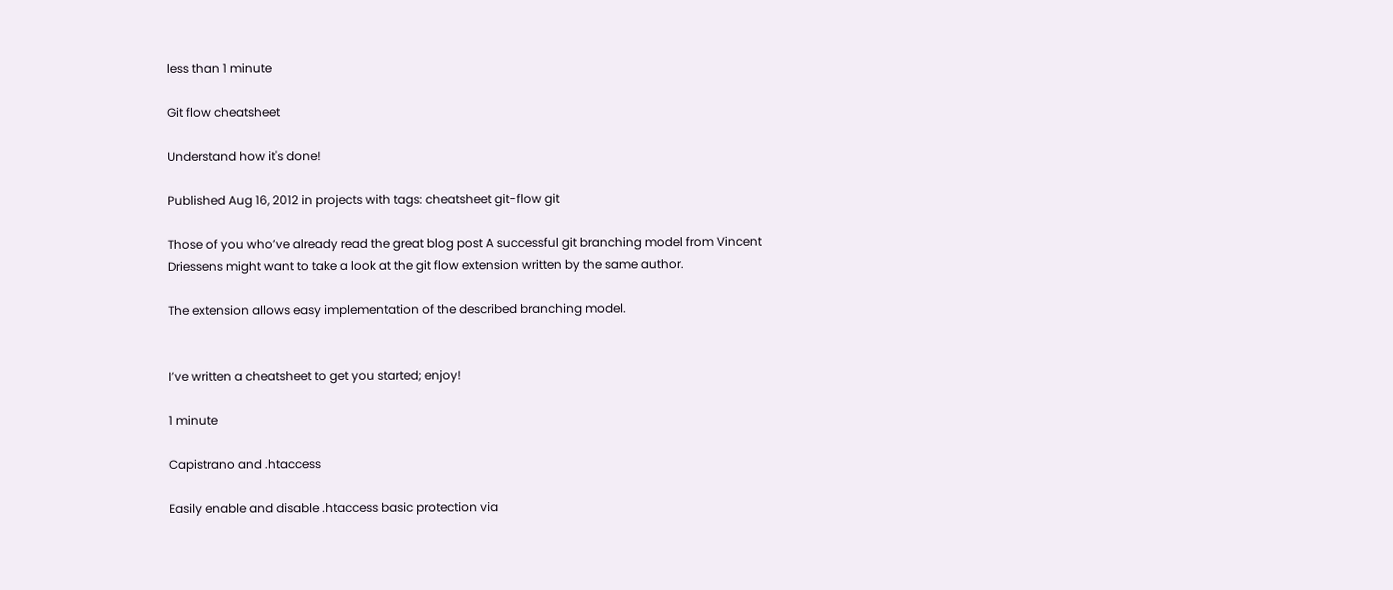less than 1 minute

Git flow cheatsheet

Understand how it's done!

Published Aug 16, 2012 in projects with tags: cheatsheet git-flow git

Those of you who’ve already read the great blog post A successful git branching model from Vincent Driessens might want to take a look at the git flow extension written by the same author.

The extension allows easy implementation of the described branching model.


I’ve written a cheatsheet to get you started; enjoy!

1 minute

Capistrano and .htaccess

Easily enable and disable .htaccess basic protection via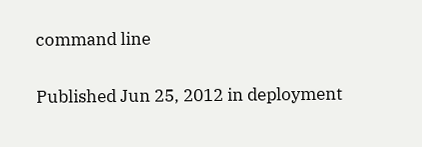command line

Published Jun 25, 2012 in deployment